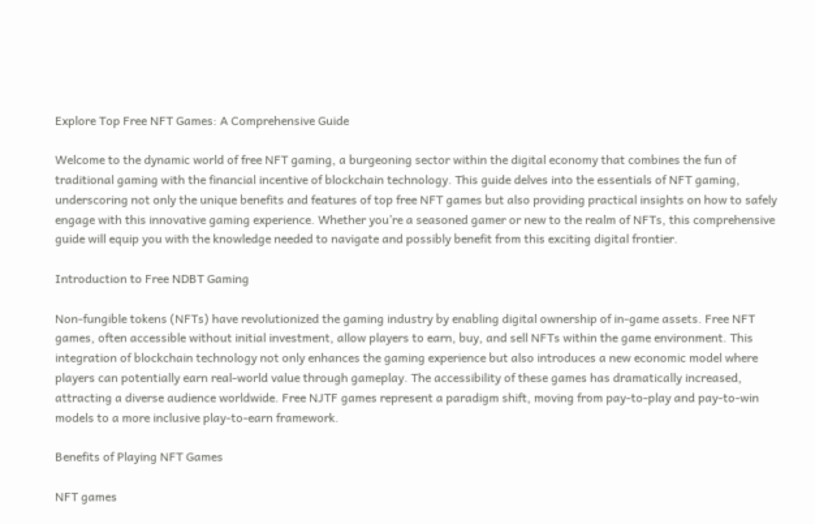Explore Top Free NFT Games: A Comprehensive Guide

Welcome to the dynamic world of free NFT gaming, a burgeoning sector within the digital economy that combines the fun of traditional gaming with the financial incentive of blockchain technology. This guide delves into the essentials of NFT gaming, underscoring not only the unique benefits and features of top free NFT games but also providing practical insights on how to safely engage with this innovative gaming experience. Whether you’re a seasoned gamer or new to the realm of NFTs, this comprehensive guide will equip you with the knowledge needed to navigate and possibly benefit from this exciting digital frontier.

Introduction to Free NDBT Gaming

Non-fungible tokens (NFTs) have revolutionized the gaming industry by enabling digital ownership of in-game assets. Free NFT games, often accessible without initial investment, allow players to earn, buy, and sell NFTs within the game environment. This integration of blockchain technology not only enhances the gaming experience but also introduces a new economic model where players can potentially earn real-world value through gameplay. The accessibility of these games has dramatically increased, attracting a diverse audience worldwide. Free NJTF games represent a paradigm shift, moving from pay-to-play and pay-to-win models to a more inclusive play-to-earn framework.

Benefits of Playing NFT Games

NFT games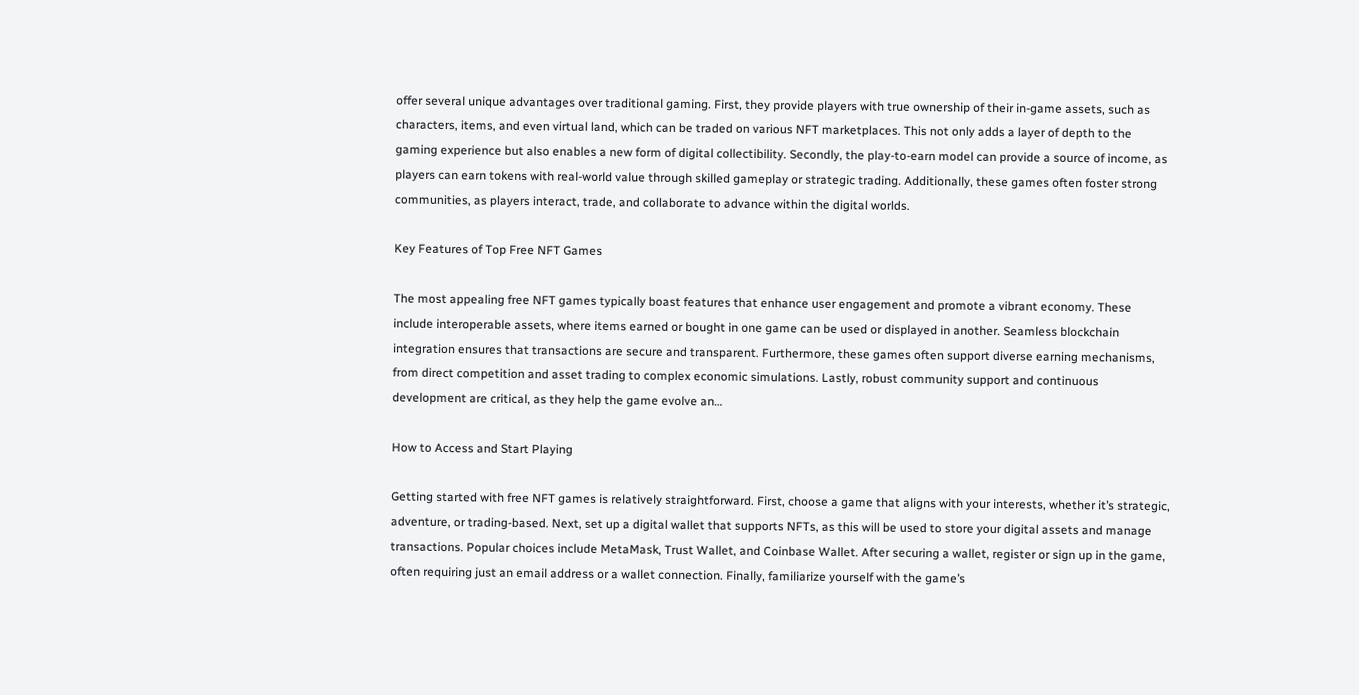offer several unique advantages over traditional gaming. First, they provide players with true ownership of their in-game assets, such as characters, items, and even virtual land, which can be traded on various NFT marketplaces. This not only adds a layer of depth to the gaming experience but also enables a new form of digital collectibility. Secondly, the play-to-earn model can provide a source of income, as players can earn tokens with real-world value through skilled gameplay or strategic trading. Additionally, these games often foster strong communities, as players interact, trade, and collaborate to advance within the digital worlds.

Key Features of Top Free NFT Games

The most appealing free NFT games typically boast features that enhance user engagement and promote a vibrant economy. These include interoperable assets, where items earned or bought in one game can be used or displayed in another. Seamless blockchain integration ensures that transactions are secure and transparent. Furthermore, these games often support diverse earning mechanisms, from direct competition and asset trading to complex economic simulations. Lastly, robust community support and continuous development are critical, as they help the game evolve an…

How to Access and Start Playing

Getting started with free NFT games is relatively straightforward. First, choose a game that aligns with your interests, whether it’s strategic, adventure, or trading-based. Next, set up a digital wallet that supports NFTs, as this will be used to store your digital assets and manage transactions. Popular choices include MetaMask, Trust Wallet, and Coinbase Wallet. After securing a wallet, register or sign up in the game, often requiring just an email address or a wallet connection. Finally, familiarize yourself with the game’s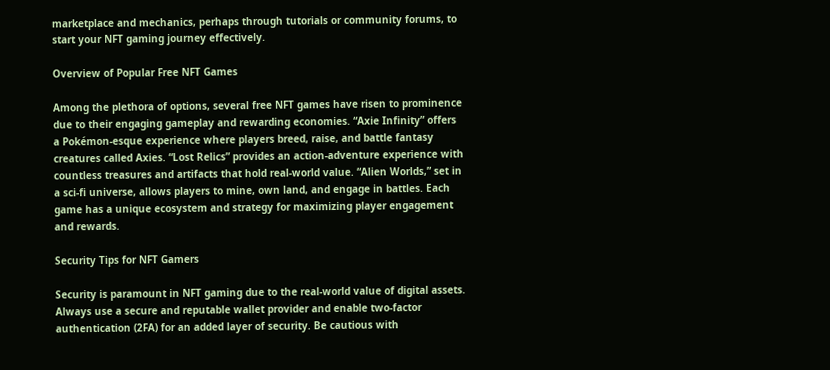marketplace and mechanics, perhaps through tutorials or community forums, to start your NFT gaming journey effectively.

Overview of Popular Free NFT Games

Among the plethora of options, several free NFT games have risen to prominence due to their engaging gameplay and rewarding economies. “Axie Infinity” offers a Pokémon-esque experience where players breed, raise, and battle fantasy creatures called Axies. “Lost Relics” provides an action-adventure experience with countless treasures and artifacts that hold real-world value. “Alien Worlds,” set in a sci-fi universe, allows players to mine, own land, and engage in battles. Each game has a unique ecosystem and strategy for maximizing player engagement and rewards.

Security Tips for NFT Gamers

Security is paramount in NFT gaming due to the real-world value of digital assets. Always use a secure and reputable wallet provider and enable two-factor authentication (2FA) for an added layer of security. Be cautious with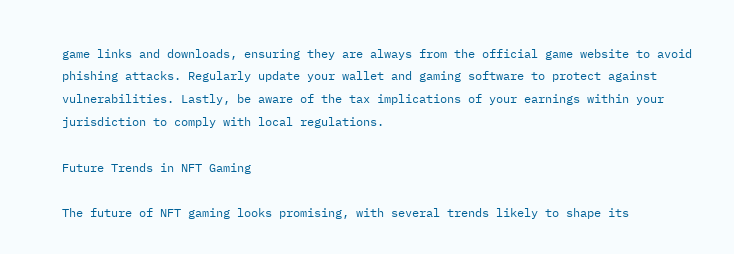game links and downloads, ensuring they are always from the official game website to avoid phishing attacks. Regularly update your wallet and gaming software to protect against vulnerabilities. Lastly, be aware of the tax implications of your earnings within your jurisdiction to comply with local regulations.

Future Trends in NFT Gaming

The future of NFT gaming looks promising, with several trends likely to shape its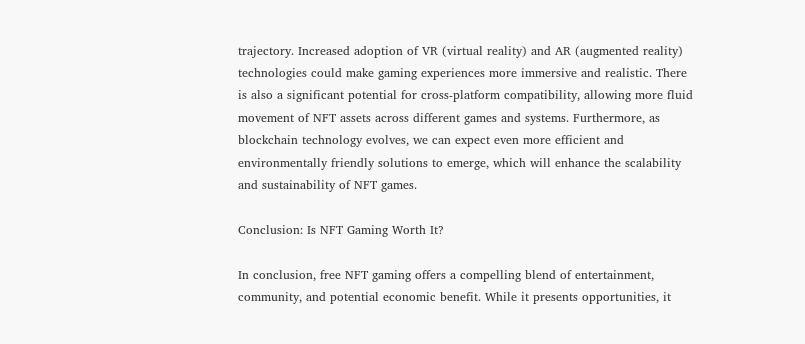trajectory. Increased adoption of VR (virtual reality) and AR (augmented reality) technologies could make gaming experiences more immersive and realistic. There is also a significant potential for cross-platform compatibility, allowing more fluid movement of NFT assets across different games and systems. Furthermore, as blockchain technology evolves, we can expect even more efficient and environmentally friendly solutions to emerge, which will enhance the scalability and sustainability of NFT games.

Conclusion: Is NFT Gaming Worth It?

In conclusion, free NFT gaming offers a compelling blend of entertainment, community, and potential economic benefit. While it presents opportunities, it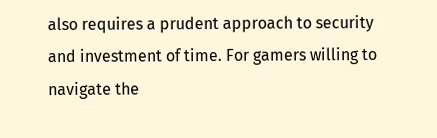also requires a prudent approach to security and investment of time. For gamers willing to navigate the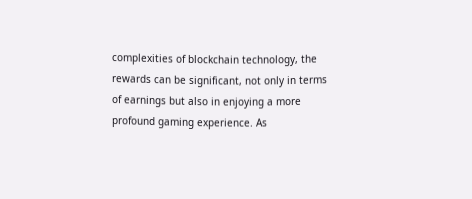complexities of blockchain technology, the rewards can be significant, not only in terms of earnings but also in enjoying a more profound gaming experience. As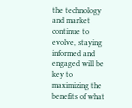the technology and market continue to evolve, staying informed and engaged will be key to maximizing the benefits of what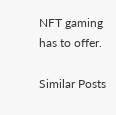NFT gaming has to offer.

Similar Posts